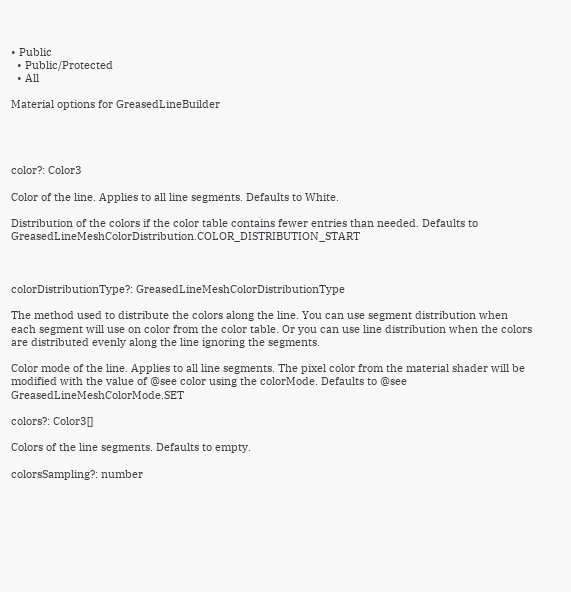• Public
  • Public/Protected
  • All

Material options for GreasedLineBuilder




color?: Color3

Color of the line. Applies to all line segments. Defaults to White.

Distribution of the colors if the color table contains fewer entries than needed. Defaults to GreasedLineMeshColorDistribution.COLOR_DISTRIBUTION_START



colorDistributionType?: GreasedLineMeshColorDistributionType

The method used to distribute the colors along the line. You can use segment distribution when each segment will use on color from the color table. Or you can use line distribution when the colors are distributed evenly along the line ignoring the segments.

Color mode of the line. Applies to all line segments. The pixel color from the material shader will be modified with the value of @see color using the colorMode. Defaults to @see GreasedLineMeshColorMode.SET

colors?: Color3[]

Colors of the line segments. Defaults to empty.

colorsSampling?: number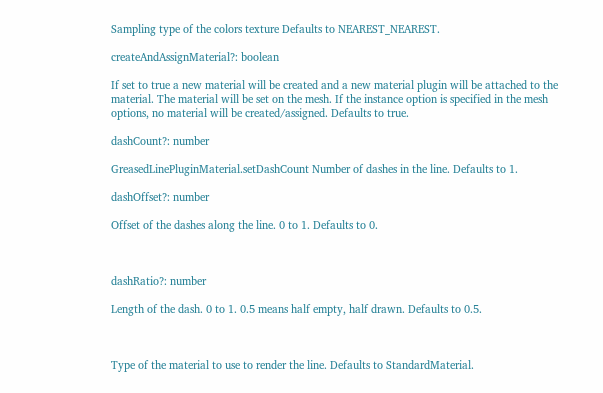Sampling type of the colors texture Defaults to NEAREST_NEAREST.

createAndAssignMaterial?: boolean

If set to true a new material will be created and a new material plugin will be attached to the material. The material will be set on the mesh. If the instance option is specified in the mesh options, no material will be created/assigned. Defaults to true.

dashCount?: number

GreasedLinePluginMaterial.setDashCount Number of dashes in the line. Defaults to 1.

dashOffset?: number

Offset of the dashes along the line. 0 to 1. Defaults to 0.



dashRatio?: number

Length of the dash. 0 to 1. 0.5 means half empty, half drawn. Defaults to 0.5.



Type of the material to use to render the line. Defaults to StandardMaterial.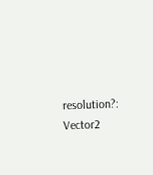resolution?: Vector2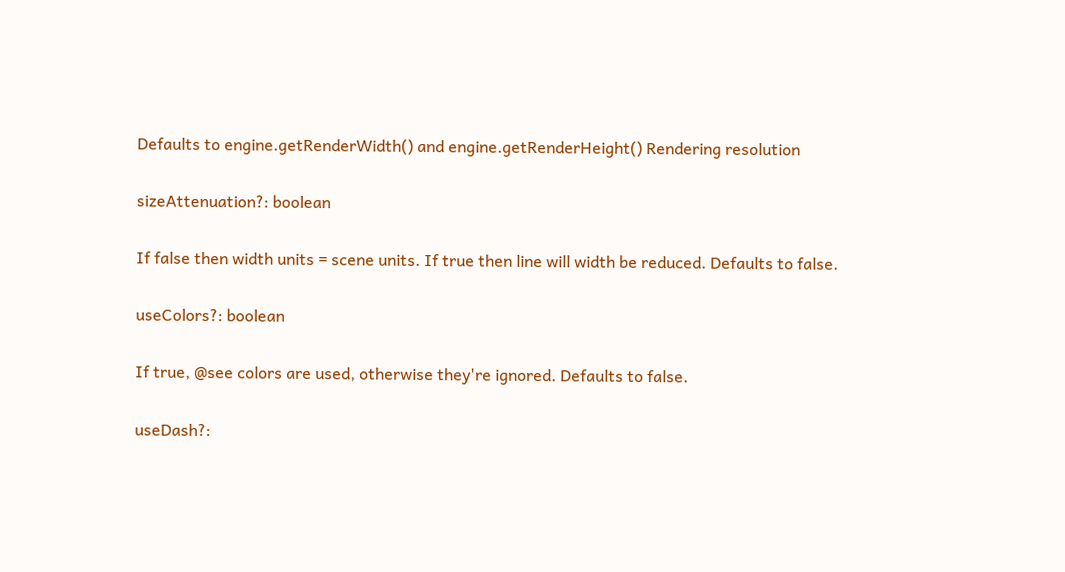Defaults to engine.getRenderWidth() and engine.getRenderHeight() Rendering resolution

sizeAttenuation?: boolean

If false then width units = scene units. If true then line will width be reduced. Defaults to false.

useColors?: boolean

If true, @see colors are used, otherwise they're ignored. Defaults to false.

useDash?: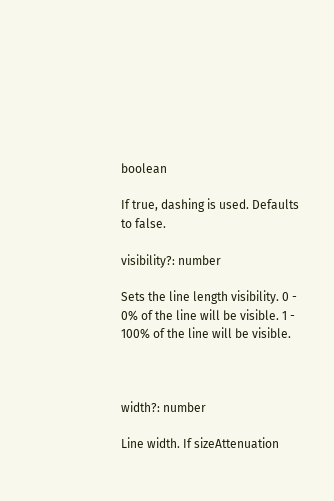boolean

If true, dashing is used. Defaults to false.

visibility?: number

Sets the line length visibility. 0 - 0% of the line will be visible. 1 - 100% of the line will be visible.



width?: number

Line width. If sizeAttenuation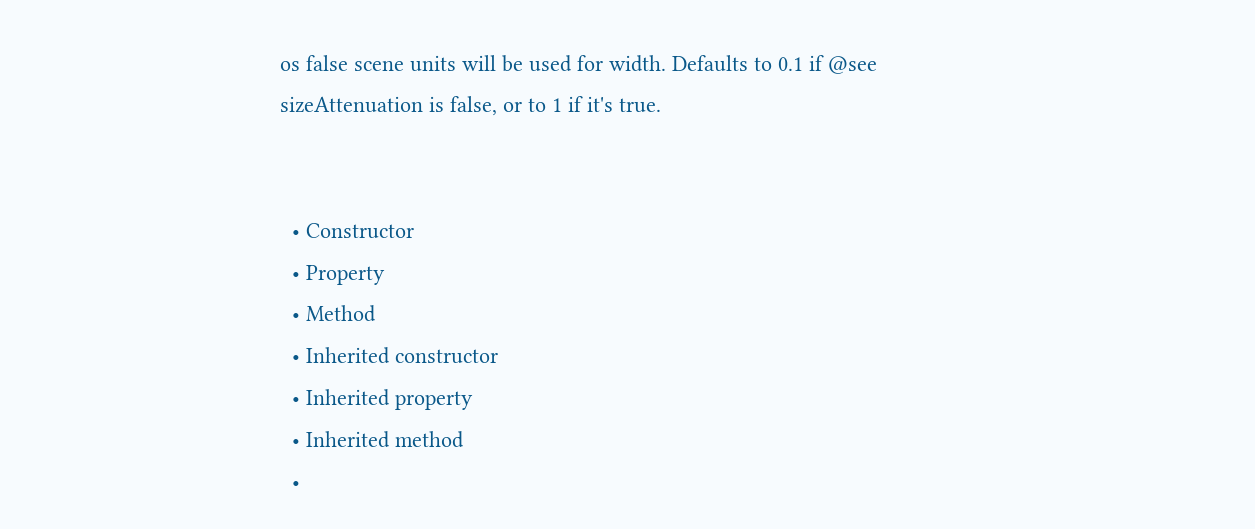os false scene units will be used for width. Defaults to 0.1 if @see sizeAttenuation is false, or to 1 if it's true.


  • Constructor
  • Property
  • Method
  • Inherited constructor
  • Inherited property
  • Inherited method
  •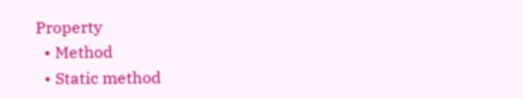Property
  • Method
  • Static method